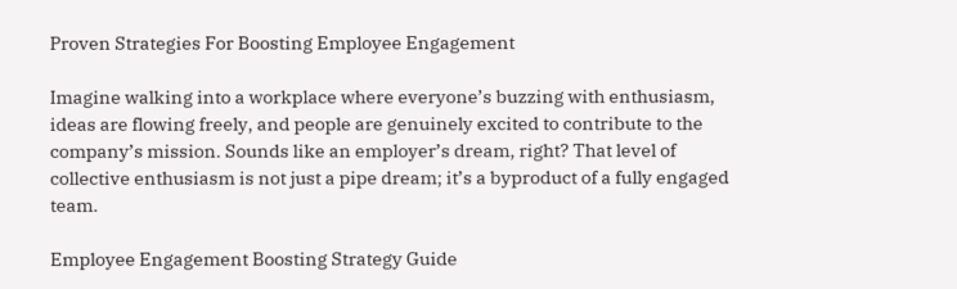Proven Strategies For Boosting Employee Engagement

Imagine walking into a workplace where everyone’s buzzing with enthusiasm, ideas are flowing freely, and people are genuinely excited to contribute to the company’s mission. Sounds like an employer’s dream, right? That level of collective enthusiasm is not just a pipe dream; it’s a byproduct of a fully engaged team.

Employee Engagement Boosting Strategy Guide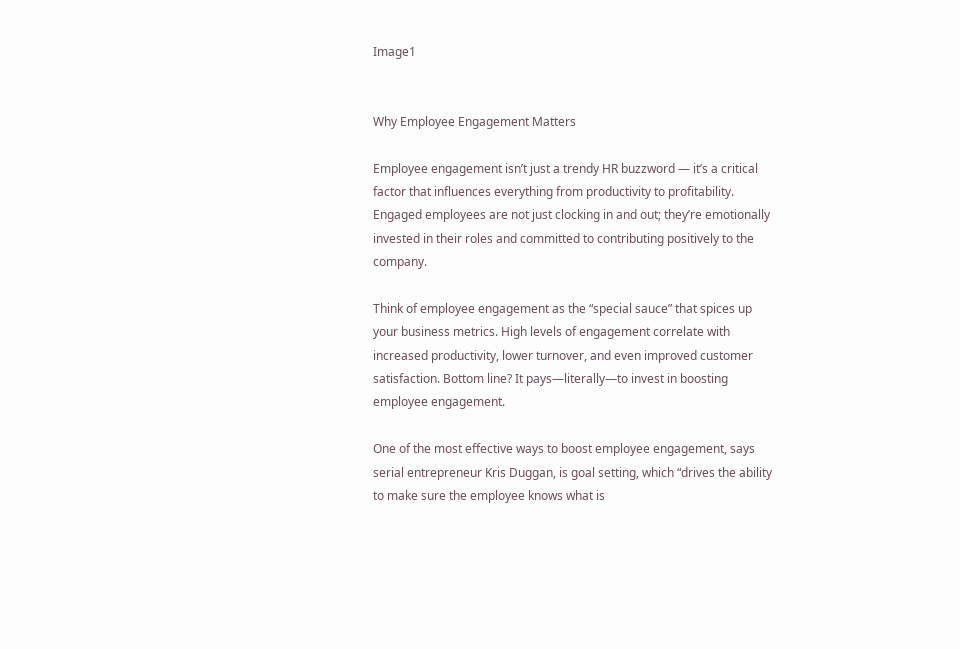Image1


Why Employee Engagement Matters

Employee engagement isn’t just a trendy HR buzzword — it’s a critical factor that influences everything from productivity to profitability. Engaged employees are not just clocking in and out; they’re emotionally invested in their roles and committed to contributing positively to the company.

Think of employee engagement as the “special sauce” that spices up your business metrics. High levels of engagement correlate with increased productivity, lower turnover, and even improved customer satisfaction. Bottom line? It pays—literally—to invest in boosting employee engagement.

One of the most effective ways to boost employee engagement, says serial entrepreneur Kris Duggan, is goal setting, which “drives the ability to make sure the employee knows what is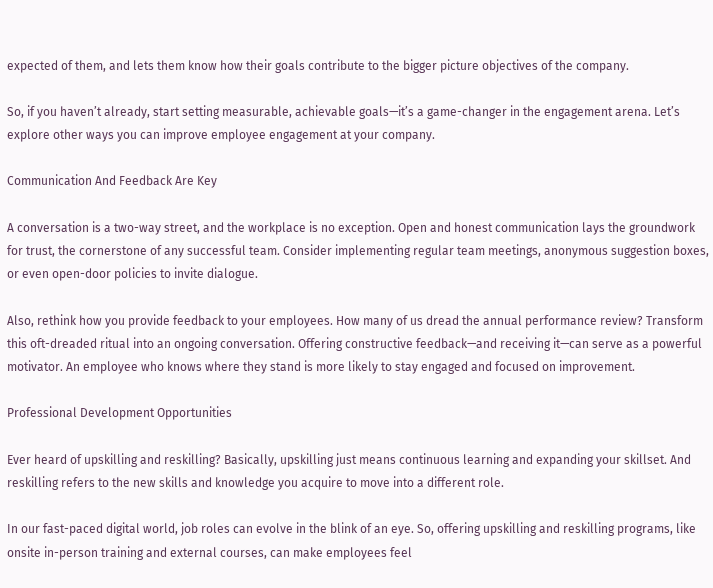expected of them, and lets them know how their goals contribute to the bigger picture objectives of the company.

So, if you haven’t already, start setting measurable, achievable goals—it’s a game-changer in the engagement arena. Let’s explore other ways you can improve employee engagement at your company.

Communication And Feedback Are Key

A conversation is a two-way street, and the workplace is no exception. Open and honest communication lays the groundwork for trust, the cornerstone of any successful team. Consider implementing regular team meetings, anonymous suggestion boxes, or even open-door policies to invite dialogue.

Also, rethink how you provide feedback to your employees. How many of us dread the annual performance review? Transform this oft-dreaded ritual into an ongoing conversation. Offering constructive feedback—and receiving it—can serve as a powerful motivator. An employee who knows where they stand is more likely to stay engaged and focused on improvement.

Professional Development Opportunities

Ever heard of upskilling and reskilling? Basically, upskilling just means continuous learning and expanding your skillset. And reskilling refers to the new skills and knowledge you acquire to move into a different role.

In our fast-paced digital world, job roles can evolve in the blink of an eye. So, offering upskilling and reskilling programs, like onsite in-person training and external courses, can make employees feel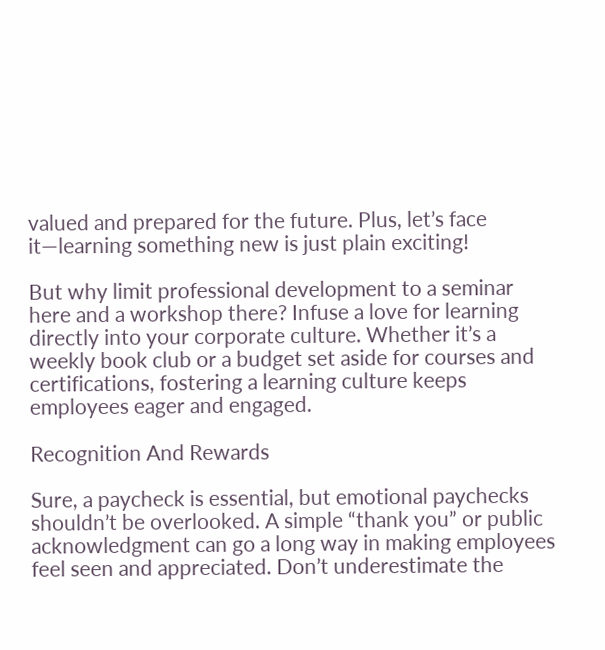valued and prepared for the future. Plus, let’s face it—learning something new is just plain exciting!

But why limit professional development to a seminar here and a workshop there? Infuse a love for learning directly into your corporate culture. Whether it’s a weekly book club or a budget set aside for courses and certifications, fostering a learning culture keeps employees eager and engaged.

Recognition And Rewards

Sure, a paycheck is essential, but emotional paychecks shouldn’t be overlooked. A simple “thank you” or public acknowledgment can go a long way in making employees feel seen and appreciated. Don’t underestimate the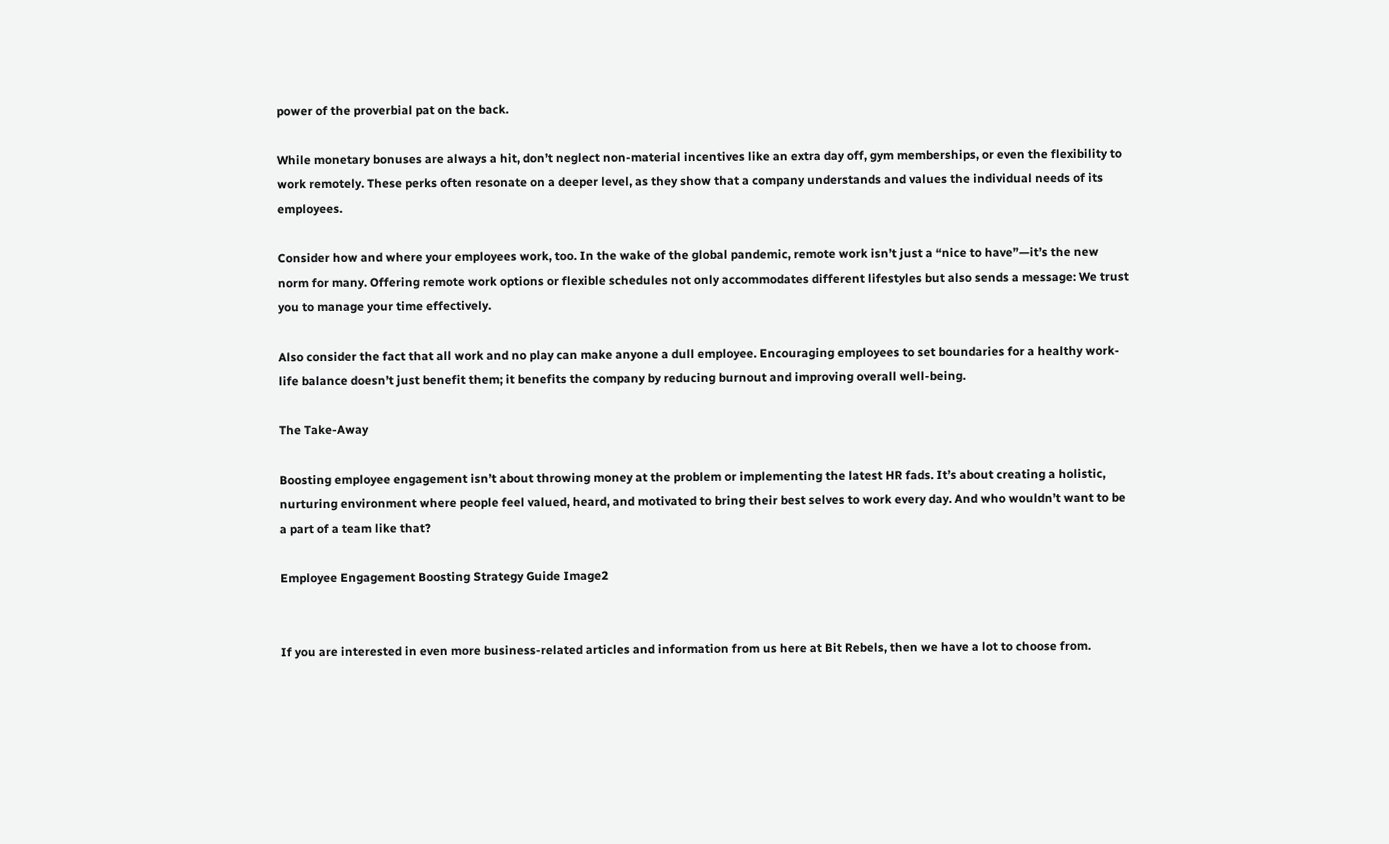power of the proverbial pat on the back.

While monetary bonuses are always a hit, don’t neglect non-material incentives like an extra day off, gym memberships, or even the flexibility to work remotely. These perks often resonate on a deeper level, as they show that a company understands and values the individual needs of its employees.

Consider how and where your employees work, too. In the wake of the global pandemic, remote work isn’t just a “nice to have”—it’s the new norm for many. Offering remote work options or flexible schedules not only accommodates different lifestyles but also sends a message: We trust you to manage your time effectively.

Also consider the fact that all work and no play can make anyone a dull employee. Encouraging employees to set boundaries for a healthy work-life balance doesn’t just benefit them; it benefits the company by reducing burnout and improving overall well-being.

The Take-Away

Boosting employee engagement isn’t about throwing money at the problem or implementing the latest HR fads. It’s about creating a holistic, nurturing environment where people feel valued, heard, and motivated to bring their best selves to work every day. And who wouldn’t want to be a part of a team like that?

Employee Engagement Boosting Strategy Guide Image2


If you are interested in even more business-related articles and information from us here at Bit Rebels, then we have a lot to choose from.